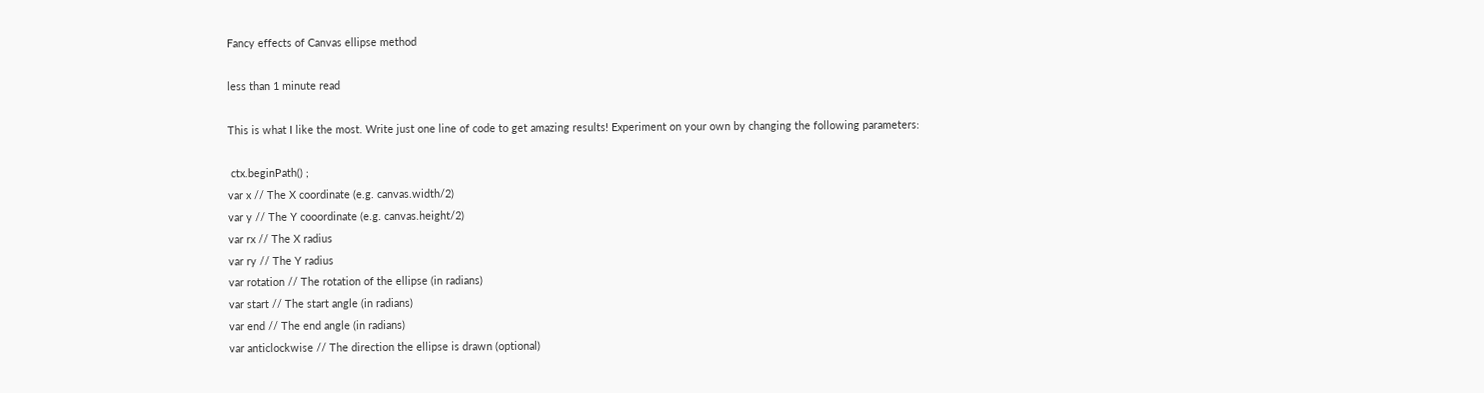Fancy effects of Canvas ellipse method

less than 1 minute read

This is what I like the most. Write just one line of code to get amazing results! Experiment on your own by changing the following parameters:

 ctx.beginPath() ;
var x // The X coordinate (e.g. canvas.width/2)
var y // The Y cooordinate (e.g. canvas.height/2)
var rx // The X radius
var ry // The Y radius
var rotation // The rotation of the ellipse (in radians)
var start // The start angle (in radians)
var end // The end angle (in radians)
var anticlockwise // The direction the ellipse is drawn (optional)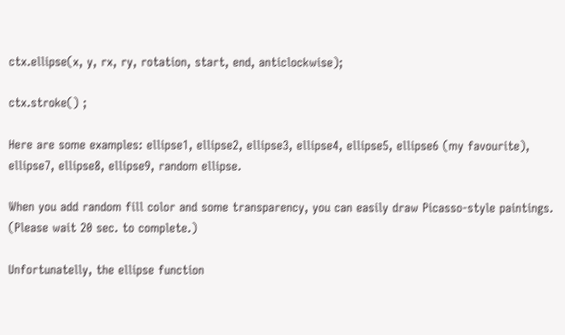ctx.ellipse(x, y, rx, ry, rotation, start, end, anticlockwise);

ctx.stroke() ;

Here are some examples: ellipse1, ellipse2, ellipse3, ellipse4, ellipse5, ellipse6 (my favourite), ellipse7, ellipse8, ellipse9, random ellipse.

When you add random fill color and some transparency, you can easily draw Picasso-style paintings. (Please wait 20 sec. to complete.)

Unfortunatelly, the ellipse function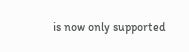is now only supported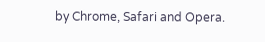by Chrome, Safari and Opera.